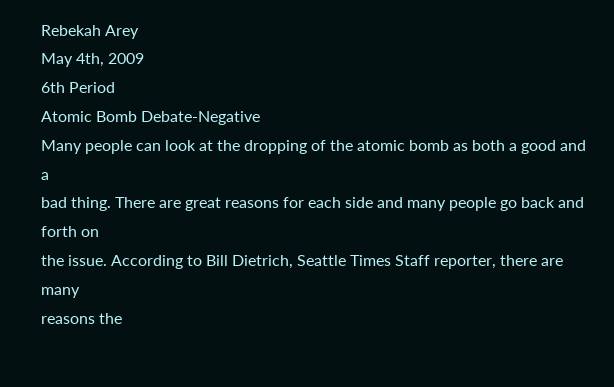Rebekah Arey
May 4th, 2009
6th Period
Atomic Bomb Debate-Negative
Many people can look at the dropping of the atomic bomb as both a good and a
bad thing. There are great reasons for each side and many people go back and forth on
the issue. According to Bill Dietrich, Seattle Times Staff reporter, there are many
reasons the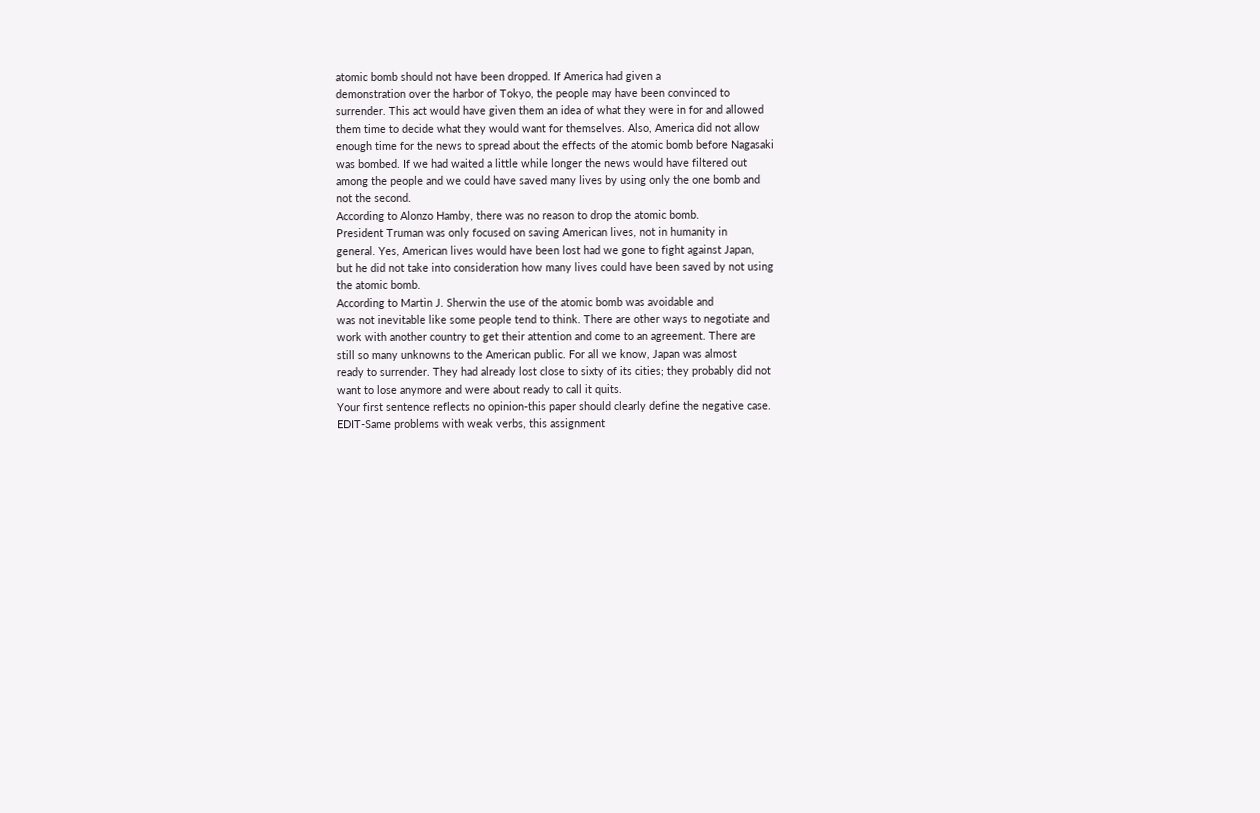atomic bomb should not have been dropped. If America had given a
demonstration over the harbor of Tokyo, the people may have been convinced to
surrender. This act would have given them an idea of what they were in for and allowed
them time to decide what they would want for themselves. Also, America did not allow
enough time for the news to spread about the effects of the atomic bomb before Nagasaki
was bombed. If we had waited a little while longer the news would have filtered out
among the people and we could have saved many lives by using only the one bomb and
not the second.
According to Alonzo Hamby, there was no reason to drop the atomic bomb.
President Truman was only focused on saving American lives, not in humanity in
general. Yes, American lives would have been lost had we gone to fight against Japan,
but he did not take into consideration how many lives could have been saved by not using
the atomic bomb.
According to Martin J. Sherwin the use of the atomic bomb was avoidable and
was not inevitable like some people tend to think. There are other ways to negotiate and
work with another country to get their attention and come to an agreement. There are
still so many unknowns to the American public. For all we know, Japan was almost
ready to surrender. They had already lost close to sixty of its cities; they probably did not
want to lose anymore and were about ready to call it quits.
Your first sentence reflects no opinion-this paper should clearly define the negative case.
EDIT-Same problems with weak verbs, this assignment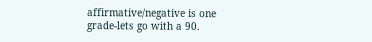affirmative/negative is one
grade-lets go with a 90.